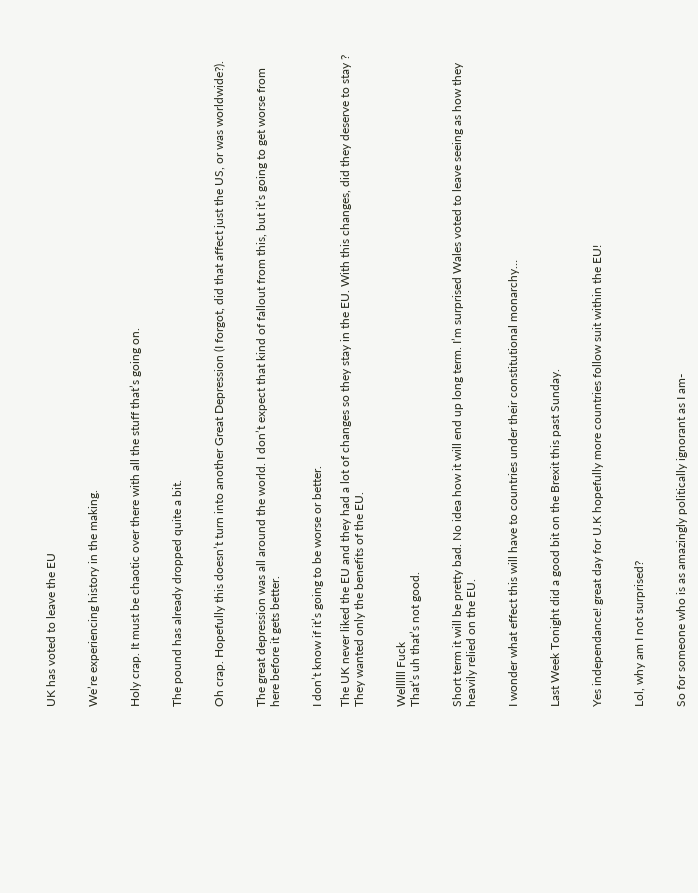UK has voted to leave the EU


We’re experiencing history in the making.


Holy crap. It must be chaotic over there with all the stuff that’s going on.


The pound has already dropped quite a bit.


Oh crap. Hopefully this doesn’t turn into another Great Depression (I forgot, did that affect just the US, or was worldwide?).


The great depression was all around the world. I don’t expect that kind of fallout from this, but it’s going to get worse from here before it gets better.


I don’t know if it’s going to be worse or better.

The UK never liked the EU and they had a lot of changes so they stay in the EU. With this changes, did they deserve to stay ? They wanted only the benefits of the EU.


Wellllll Fuck
That’s uh that’s not good.


Short term it will be pretty bad. No idea how it will end up long term. I’m surprised Wales voted to leave seeing as how they heavily relied on the EU.


I wonder what effect this will have to countries under their constitutional monarchy…


Last Week Tonight did a good bit on the Brexit this past Sunday.


Yes independance! great day for U.K hopefully more countries follow suit within the EU!


Lol, why am I not surprised?


So for someone who is as amazingly politically ignorant as I am-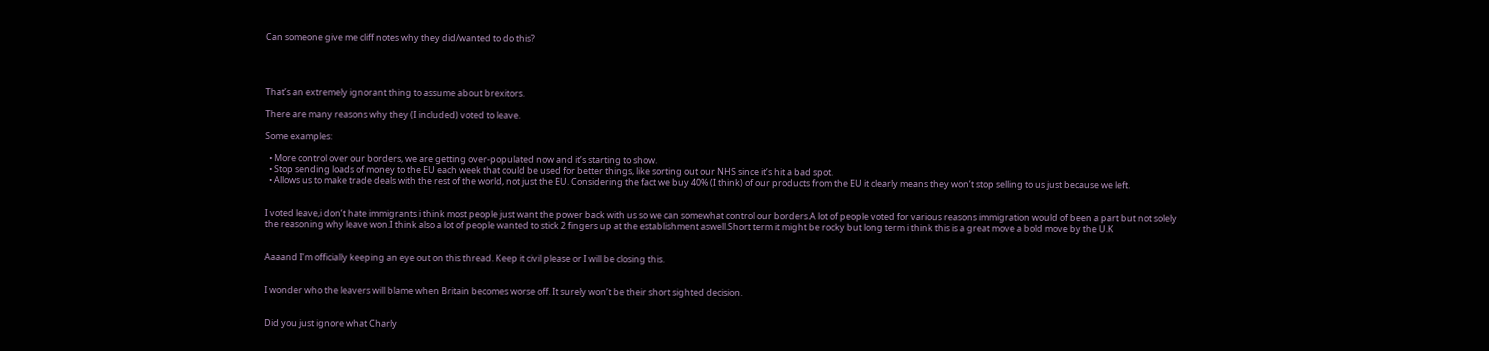Can someone give me cliff notes why they did/wanted to do this?




That’s an extremely ignorant thing to assume about brexitors.

There are many reasons why they (I included) voted to leave.

Some examples:

  • More control over our borders, we are getting over-populated now and it’s starting to show.
  • Stop sending loads of money to the EU each week that could be used for better things, like sorting out our NHS since it’s hit a bad spot.
  • Allows us to make trade deals with the rest of the world, not just the EU. Considering the fact we buy 40% (I think) of our products from the EU it clearly means they won’t stop selling to us just because we left.


I voted leave,i don’t hate immigrants i think most people just want the power back with us so we can somewhat control our borders.A lot of people voted for various reasons immigration would of been a part but not solely the reasoning why leave won.I think also a lot of people wanted to stick 2 fingers up at the establishment aswell.Short term it might be rocky but long term i think this is a great move a bold move by the U.K


Aaaand I’m officially keeping an eye out on this thread. Keep it civil please or I will be closing this.


I wonder who the leavers will blame when Britain becomes worse off. It surely won’t be their short sighted decision.


Did you just ignore what Charly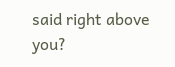said right above you?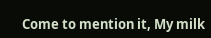Come to mention it, My milk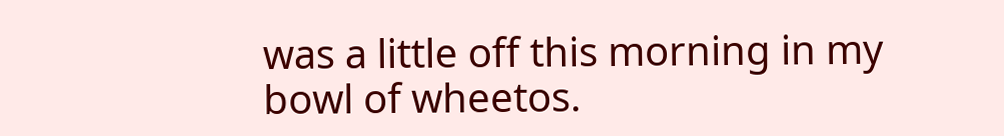was a little off this morning in my bowl of wheetos.